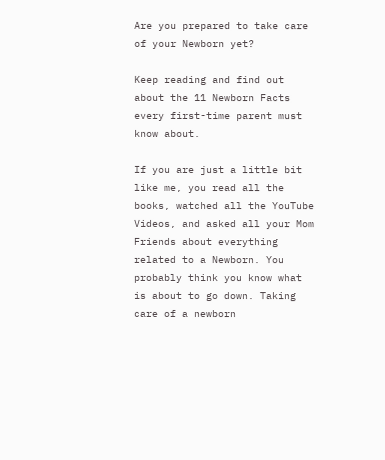Are you prepared to take care of your Newborn yet?

Keep reading and find out about the 11 Newborn Facts every first-time parent must know about.

If you are just a little bit like me, you read all the books, watched all the YouTube Videos, and asked all your Mom Friends about everything related to a Newborn. You probably think you know what is about to go down. Taking care of a newborn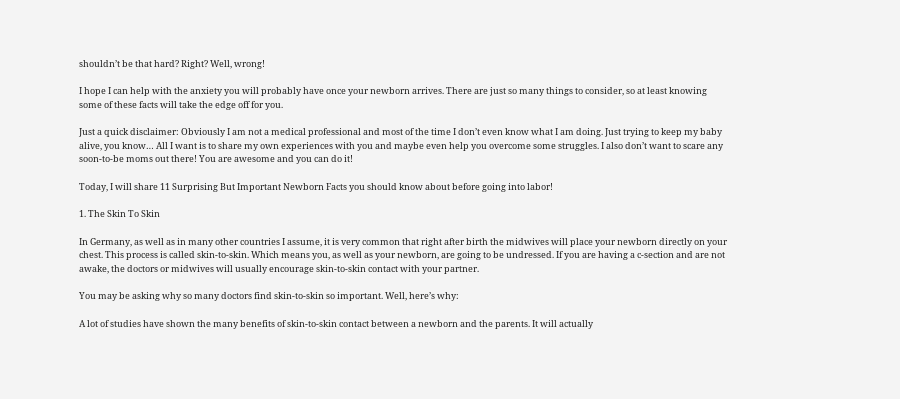shouldn’t be that hard? Right? Well, wrong!

I hope I can help with the anxiety you will probably have once your newborn arrives. There are just so many things to consider, so at least knowing some of these facts will take the edge off for you.

Just a quick disclaimer: Obviously I am not a medical professional and most of the time I don’t even know what I am doing. Just trying to keep my baby alive, you know… All I want is to share my own experiences with you and maybe even help you overcome some struggles. I also don’t want to scare any soon-to-be moms out there! You are awesome and you can do it!

Today, I will share 11 Surprising But Important Newborn Facts you should know about before going into labor!

1. The Skin To Skin

In Germany, as well as in many other countries I assume, it is very common that right after birth the midwives will place your newborn directly on your chest. This process is called skin-to-skin. Which means you, as well as your newborn, are going to be undressed. If you are having a c-section and are not awake, the doctors or midwives will usually encourage skin-to-skin contact with your partner.

You may be asking why so many doctors find skin-to-skin so important. Well, here’s why:

A lot of studies have shown the many benefits of skin-to-skin contact between a newborn and the parents. It will actually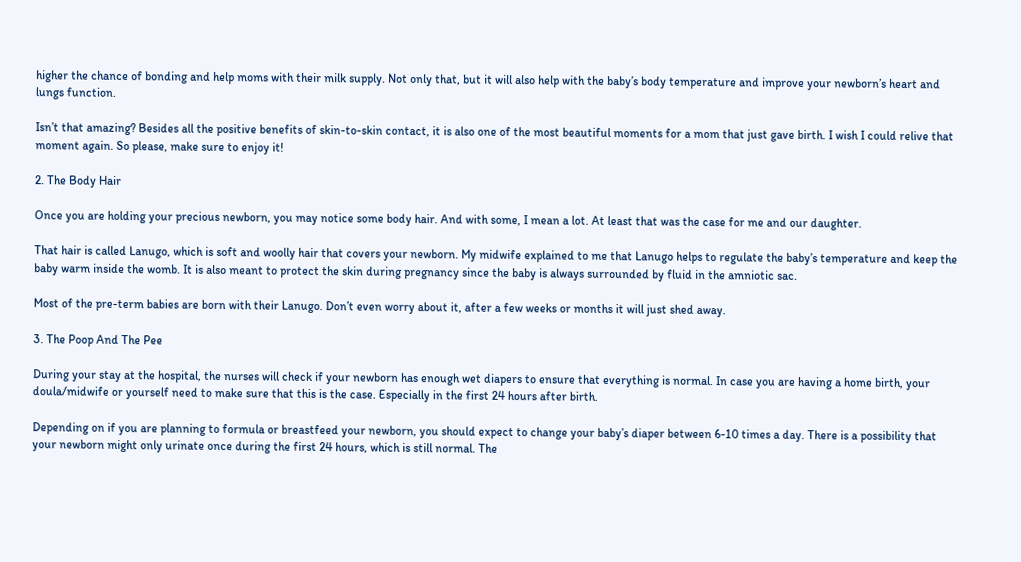higher the chance of bonding and help moms with their milk supply. Not only that, but it will also help with the baby’s body temperature and improve your newborn’s heart and lungs function.

Isn’t that amazing? Besides all the positive benefits of skin-to-skin contact, it is also one of the most beautiful moments for a mom that just gave birth. I wish I could relive that moment again. So please, make sure to enjoy it!

2. The Body Hair

Once you are holding your precious newborn, you may notice some body hair. And with some, I mean a lot. At least that was the case for me and our daughter.

That hair is called Lanugo, which is soft and woolly hair that covers your newborn. My midwife explained to me that Lanugo helps to regulate the baby’s temperature and keep the baby warm inside the womb. It is also meant to protect the skin during pregnancy since the baby is always surrounded by fluid in the amniotic sac.

Most of the pre-term babies are born with their Lanugo. Don’t even worry about it, after a few weeks or months it will just shed away.

3. The Poop And The Pee

During your stay at the hospital, the nurses will check if your newborn has enough wet diapers to ensure that everything is normal. In case you are having a home birth, your doula/midwife or yourself need to make sure that this is the case. Especially in the first 24 hours after birth.

Depending on if you are planning to formula or breastfeed your newborn, you should expect to change your baby’s diaper between 6-10 times a day. There is a possibility that your newborn might only urinate once during the first 24 hours, which is still normal. The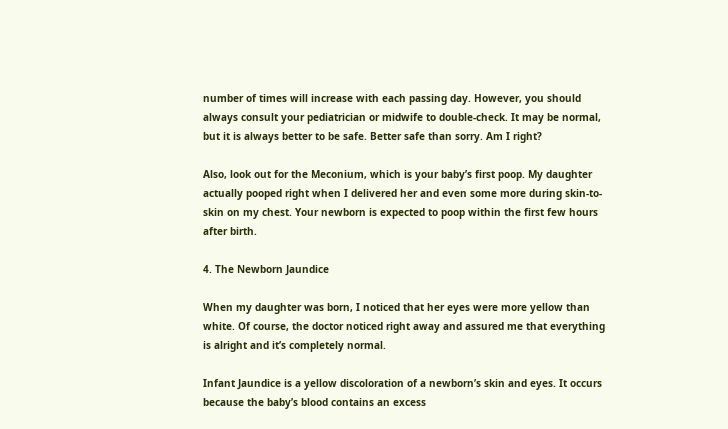number of times will increase with each passing day. However, you should always consult your pediatrician or midwife to double-check. It may be normal, but it is always better to be safe. Better safe than sorry. Am I right?

Also, look out for the Meconium, which is your baby’s first poop. My daughter actually pooped right when I delivered her and even some more during skin-to-skin on my chest. Your newborn is expected to poop within the first few hours after birth.

4. The Newborn Jaundice

When my daughter was born, I noticed that her eyes were more yellow than white. Of course, the doctor noticed right away and assured me that everything is alright and it’s completely normal.

Infant Jaundice is a yellow discoloration of a newborn’s skin and eyes. It occurs because the baby’s blood contains an excess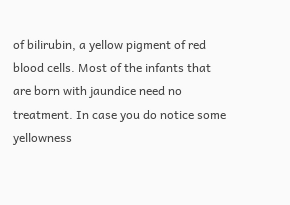of bilirubin, a yellow pigment of red blood cells. Most of the infants that are born with jaundice need no treatment. In case you do notice some yellowness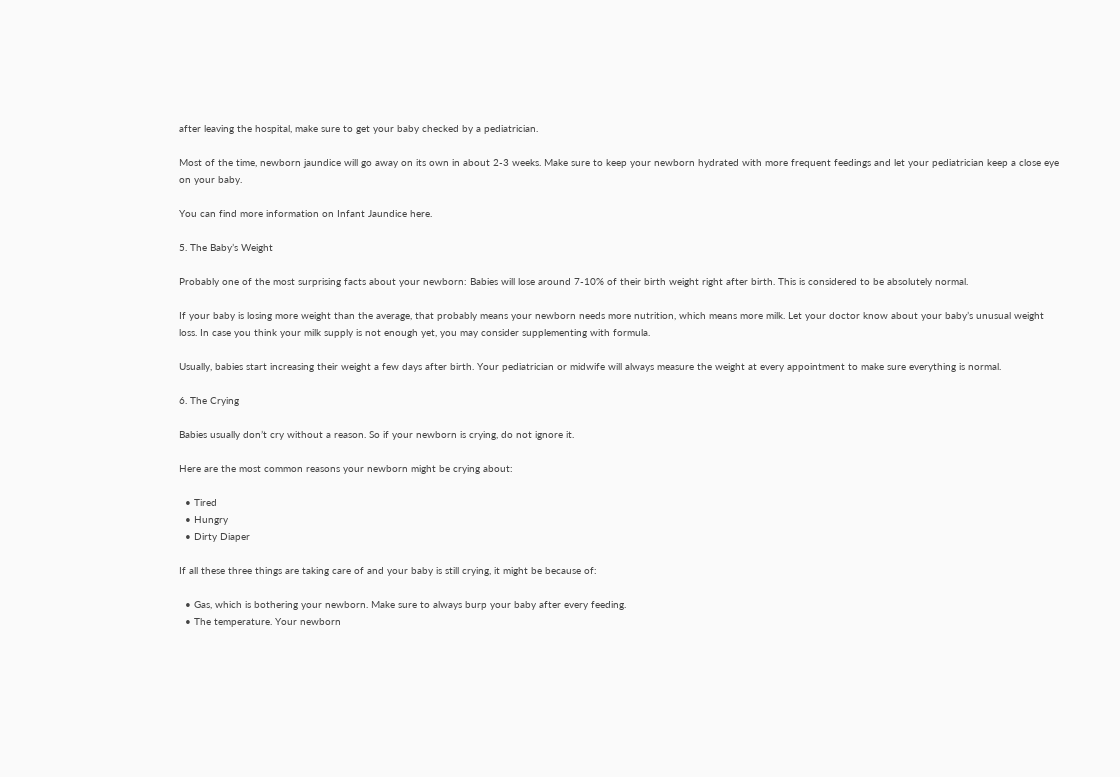after leaving the hospital, make sure to get your baby checked by a pediatrician.

Most of the time, newborn jaundice will go away on its own in about 2-3 weeks. Make sure to keep your newborn hydrated with more frequent feedings and let your pediatrician keep a close eye on your baby.

You can find more information on Infant Jaundice here.

5. The Baby’s Weight

Probably one of the most surprising facts about your newborn: Babies will lose around 7-10% of their birth weight right after birth. This is considered to be absolutely normal.

If your baby is losing more weight than the average, that probably means your newborn needs more nutrition, which means more milk. Let your doctor know about your baby’s unusual weight loss. In case you think your milk supply is not enough yet, you may consider supplementing with formula.

Usually, babies start increasing their weight a few days after birth. Your pediatrician or midwife will always measure the weight at every appointment to make sure everything is normal.

6. The Crying

Babies usually don’t cry without a reason. So if your newborn is crying, do not ignore it.

Here are the most common reasons your newborn might be crying about:

  • Tired
  • Hungry
  • Dirty Diaper

If all these three things are taking care of and your baby is still crying, it might be because of:

  • Gas, which is bothering your newborn. Make sure to always burp your baby after every feeding.
  • The temperature. Your newborn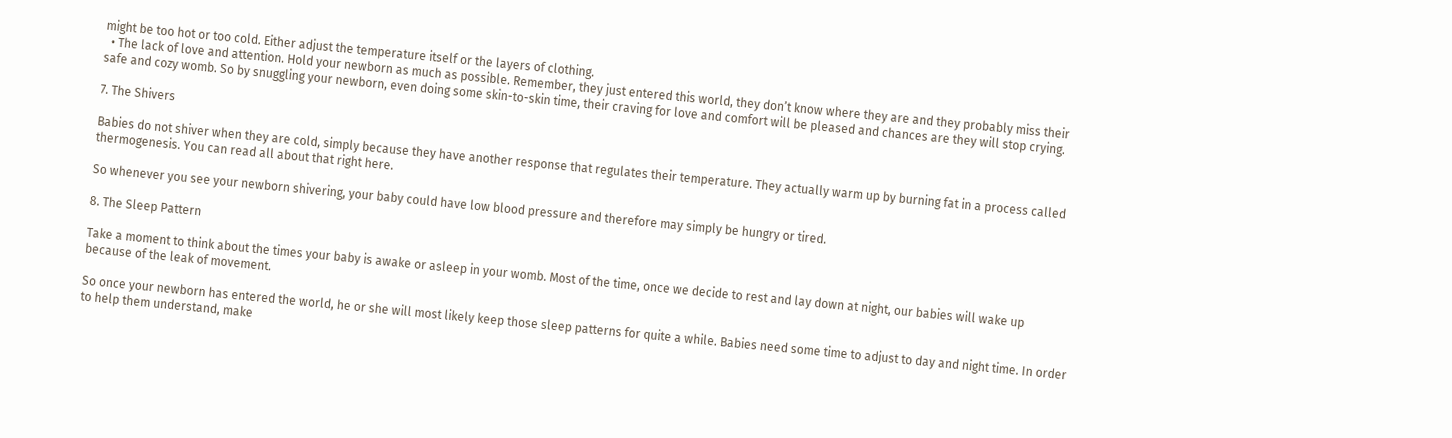might be too hot or too cold. Either adjust the temperature itself or the layers of clothing.
  • The lack of love and attention. Hold your newborn as much as possible. Remember, they just entered this world, they don’t know where they are and they probably miss their safe and cozy womb. So by snuggling your newborn, even doing some skin-to-skin time, their craving for love and comfort will be pleased and chances are they will stop crying.

7. The Shivers

Babies do not shiver when they are cold, simply because they have another response that regulates their temperature. They actually warm up by burning fat in a process called thermogenesis. You can read all about that right here.

So whenever you see your newborn shivering, your baby could have low blood pressure and therefore may simply be hungry or tired.

8. The Sleep Pattern

Take a moment to think about the times your baby is awake or asleep in your womb. Most of the time, once we decide to rest and lay down at night, our babies will wake up because of the leak of movement.

So once your newborn has entered the world, he or she will most likely keep those sleep patterns for quite a while. Babies need some time to adjust to day and night time. In order to help them understand, make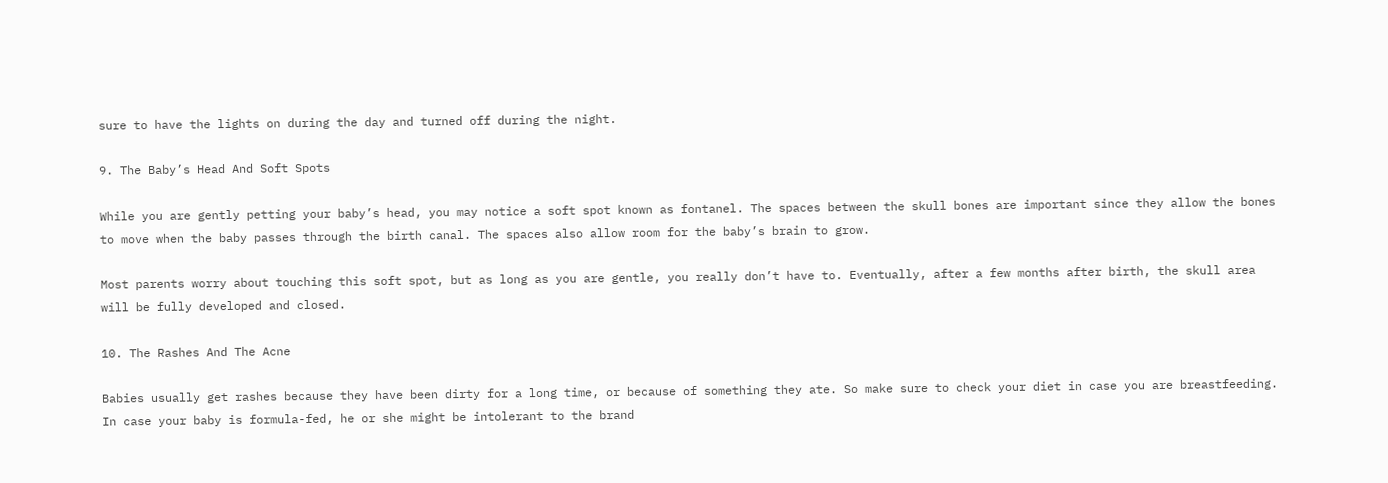sure to have the lights on during the day and turned off during the night.

9. The Baby’s Head And Soft Spots

While you are gently petting your baby’s head, you may notice a soft spot known as fontanel. The spaces between the skull bones are important since they allow the bones to move when the baby passes through the birth canal. The spaces also allow room for the baby’s brain to grow.

Most parents worry about touching this soft spot, but as long as you are gentle, you really don’t have to. Eventually, after a few months after birth, the skull area will be fully developed and closed.

10. The Rashes And The Acne

Babies usually get rashes because they have been dirty for a long time, or because of something they ate. So make sure to check your diet in case you are breastfeeding. In case your baby is formula-fed, he or she might be intolerant to the brand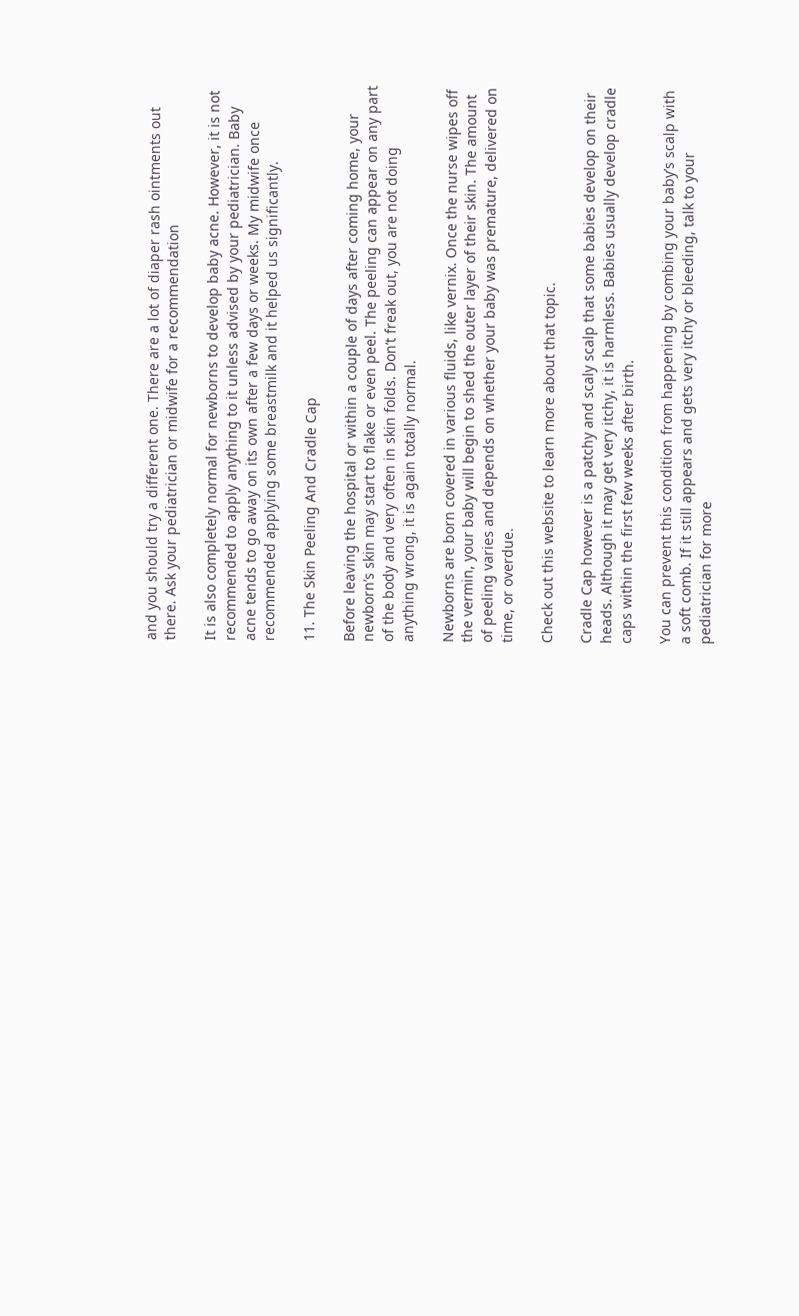and you should try a different one. There are a lot of diaper rash ointments out there. Ask your pediatrician or midwife for a recommendation

It is also completely normal for newborns to develop baby acne. However, it is not recommended to apply anything to it unless advised by your pediatrician. Baby acne tends to go away on its own after a few days or weeks. My midwife once recommended applying some breastmilk and it helped us significantly.

11. The Skin Peeling And Cradle Cap

Before leaving the hospital or within a couple of days after coming home, your newborn’s skin may start to flake or even peel. The peeling can appear on any part of the body and very often in skin folds. Don’t freak out, you are not doing anything wrong, it is again totally normal.

Newborns are born covered in various fluids, like vernix. Once the nurse wipes off the vermin, your baby will begin to shed the outer layer of their skin. The amount of peeling varies and depends on whether your baby was premature, delivered on time, or overdue.

Check out this website to learn more about that topic.

Cradle Cap however is a patchy and scaly scalp that some babies develop on their heads. Although it may get very itchy, it is harmless. Babies usually develop cradle caps within the first few weeks after birth.

You can prevent this condition from happening by combing your baby’s scalp with a soft comb. If it still appears and gets very itchy or bleeding, talk to your pediatrician for more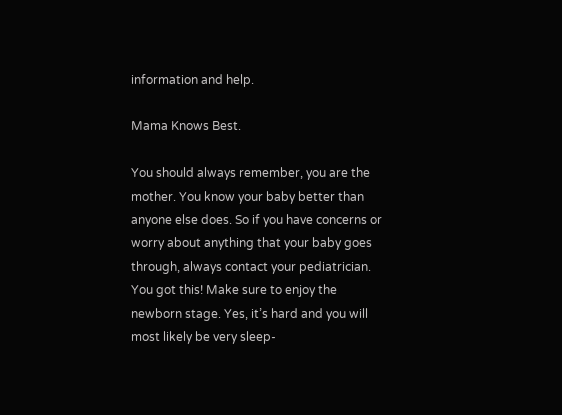information and help.

Mama Knows Best.

You should always remember, you are the mother. You know your baby better than anyone else does. So if you have concerns or worry about anything that your baby goes through, always contact your pediatrician. You got this! Make sure to enjoy the newborn stage. Yes, it’s hard and you will most likely be very sleep-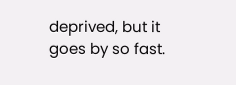deprived, but it goes by so fast.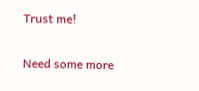Trust me!

Need some more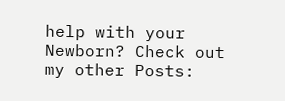help with your Newborn? Check out my other Posts: